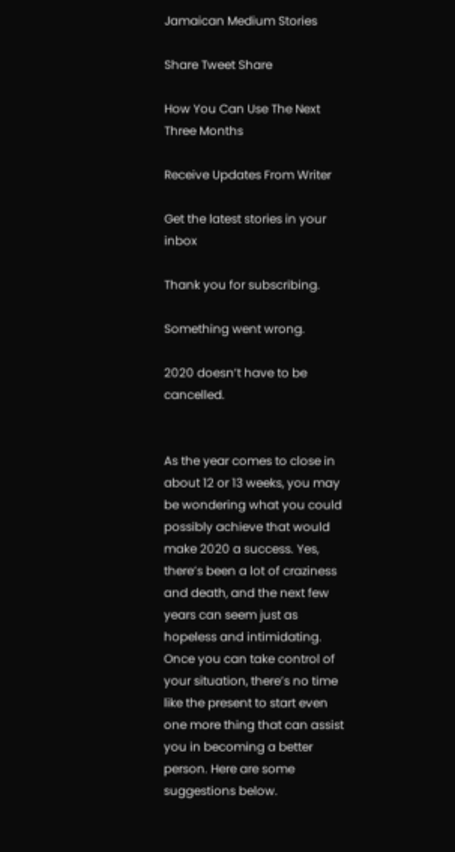Jamaican Medium Stories

Share Tweet Share

How You Can Use The Next Three Months

Receive Updates From Writer

Get the latest stories in your inbox

Thank you for subscribing.

Something went wrong.

2020 doesn’t have to be cancelled.


As the year comes to close in about 12 or 13 weeks, you may be wondering what you could possibly achieve that would make 2020 a success. Yes, there’s been a lot of craziness and death, and the next few years can seem just as hopeless and intimidating. Once you can take control of your situation, there’s no time like the present to start even one more thing that can assist you in becoming a better person. Here are some suggestions below.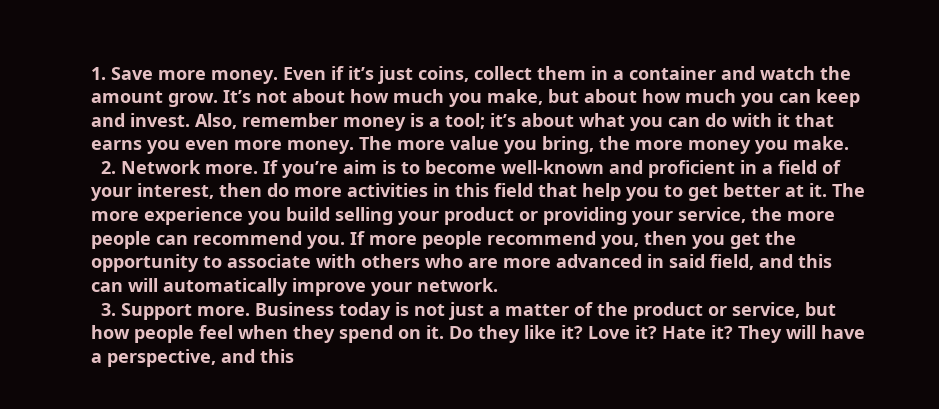1. Save more money. Even if it’s just coins, collect them in a container and watch the amount grow. It’s not about how much you make, but about how much you can keep and invest. Also, remember money is a tool; it’s about what you can do with it that earns you even more money. The more value you bring, the more money you make.
  2. Network more. If you’re aim is to become well-known and proficient in a field of your interest, then do more activities in this field that help you to get better at it. The more experience you build selling your product or providing your service, the more people can recommend you. If more people recommend you, then you get the opportunity to associate with others who are more advanced in said field, and this can will automatically improve your network.
  3. Support more. Business today is not just a matter of the product or service, but how people feel when they spend on it. Do they like it? Love it? Hate it? They will have a perspective, and this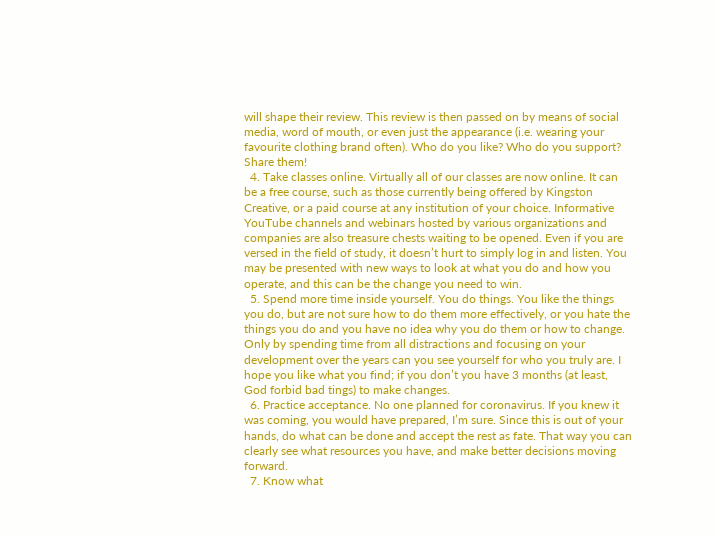will shape their review. This review is then passed on by means of social media, word of mouth, or even just the appearance (i.e. wearing your favourite clothing brand often). Who do you like? Who do you support? Share them!
  4. Take classes online. Virtually all of our classes are now online. It can be a free course, such as those currently being offered by Kingston Creative, or a paid course at any institution of your choice. Informative YouTube channels and webinars hosted by various organizations and companies are also treasure chests waiting to be opened. Even if you are versed in the field of study, it doesn’t hurt to simply log in and listen. You may be presented with new ways to look at what you do and how you operate, and this can be the change you need to win.
  5. Spend more time inside yourself. You do things. You like the things you do, but are not sure how to do them more effectively, or you hate the things you do and you have no idea why you do them or how to change. Only by spending time from all distractions and focusing on your development over the years can you see yourself for who you truly are. I hope you like what you find; if you don’t you have 3 months (at least, God forbid bad tings) to make changes.
  6. Practice acceptance. No one planned for coronavirus. If you knew it was coming, you would have prepared, I’m sure. Since this is out of your hands, do what can be done and accept the rest as fate. That way you can clearly see what resources you have, and make better decisions moving forward.
  7. Know what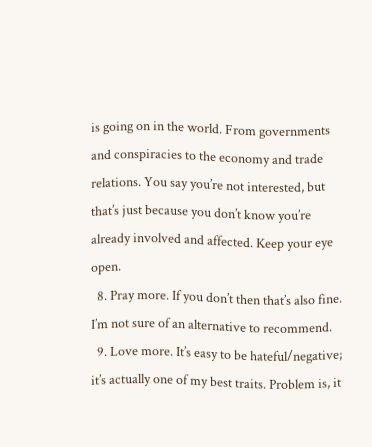is going on in the world. From governments and conspiracies to the economy and trade relations. You say you’re not interested, but that’s just because you don’t know you’re already involved and affected. Keep your eye open.
  8. Pray more. If you don’t then that’s also fine. I’m not sure of an alternative to recommend.
  9. Love more. It’s easy to be hateful/negative; it’s actually one of my best traits. Problem is, it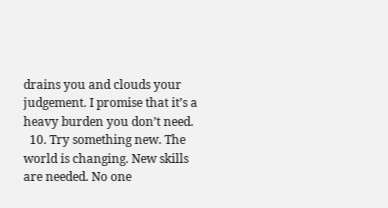drains you and clouds your judgement. I promise that it’s a heavy burden you don’t need.
  10. Try something new. The world is changing. New skills are needed. No one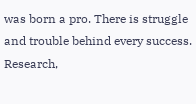was born a pro. There is struggle and trouble behind every success. Research,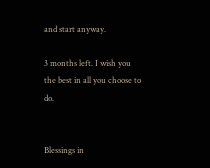and start anyway.

3 months left. I wish you the best in all you choose to do.


Blessings in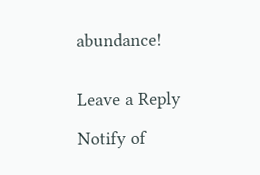abundance!


Leave a Reply

Notify of